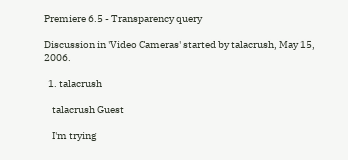Premiere 6.5 - Transparency query

Discussion in 'Video Cameras' started by talacrush, May 15, 2006.

  1. talacrush

    talacrush Guest

    I'm trying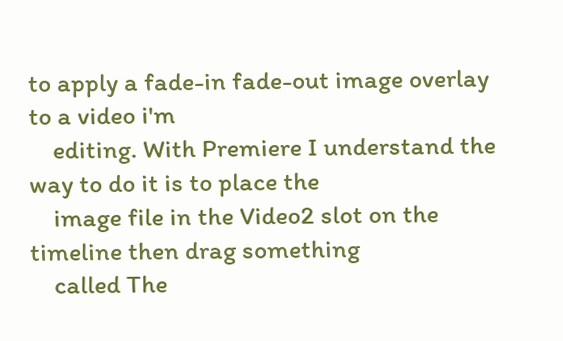to apply a fade-in fade-out image overlay to a video i'm
    editing. With Premiere I understand the way to do it is to place the
    image file in the Video2 slot on the timeline then drag something
    called The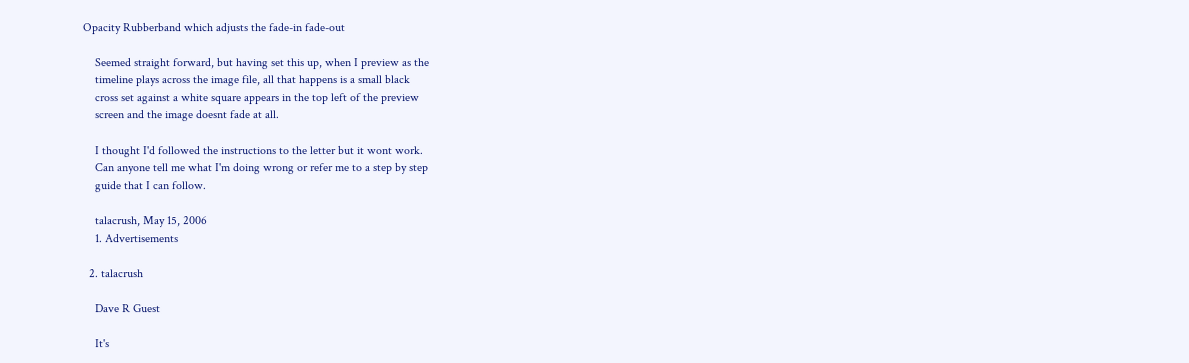Opacity Rubberband which adjusts the fade-in fade-out

    Seemed straight forward, but having set this up, when I preview as the
    timeline plays across the image file, all that happens is a small black
    cross set against a white square appears in the top left of the preview
    screen and the image doesnt fade at all.

    I thought I'd followed the instructions to the letter but it wont work.
    Can anyone tell me what I'm doing wrong or refer me to a step by step
    guide that I can follow.

    talacrush, May 15, 2006
    1. Advertisements

  2. talacrush

    Dave R Guest

    It's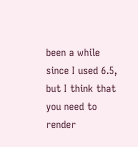been a while since I used 6.5, but I think that you need to render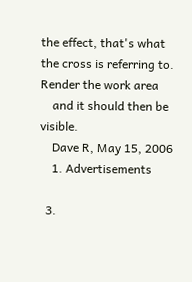the effect, that's what the cross is referring to. Render the work area
    and it should then be visible.
    Dave R, May 15, 2006
    1. Advertisements

  3.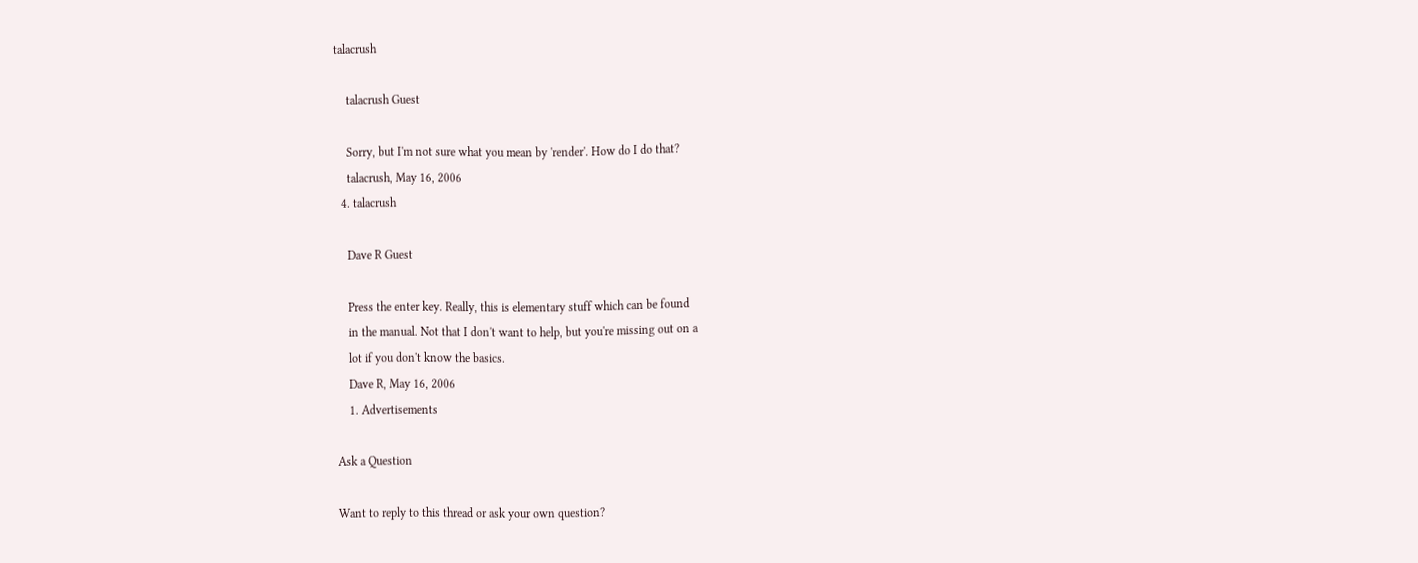talacrush

    talacrush Guest

    Sorry, but I'm not sure what you mean by 'render'. How do I do that?
    talacrush, May 16, 2006
  4. talacrush

    Dave R Guest

    Press the enter key. Really, this is elementary stuff which can be found
    in the manual. Not that I don't want to help, but you're missing out on a
    lot if you don't know the basics.
    Dave R, May 16, 2006
    1. Advertisements

Ask a Question

Want to reply to this thread or ask your own question?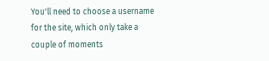You'll need to choose a username for the site, which only take a couple of moments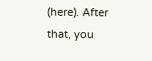(here). After that, you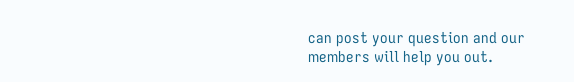can post your question and our members will help you out.